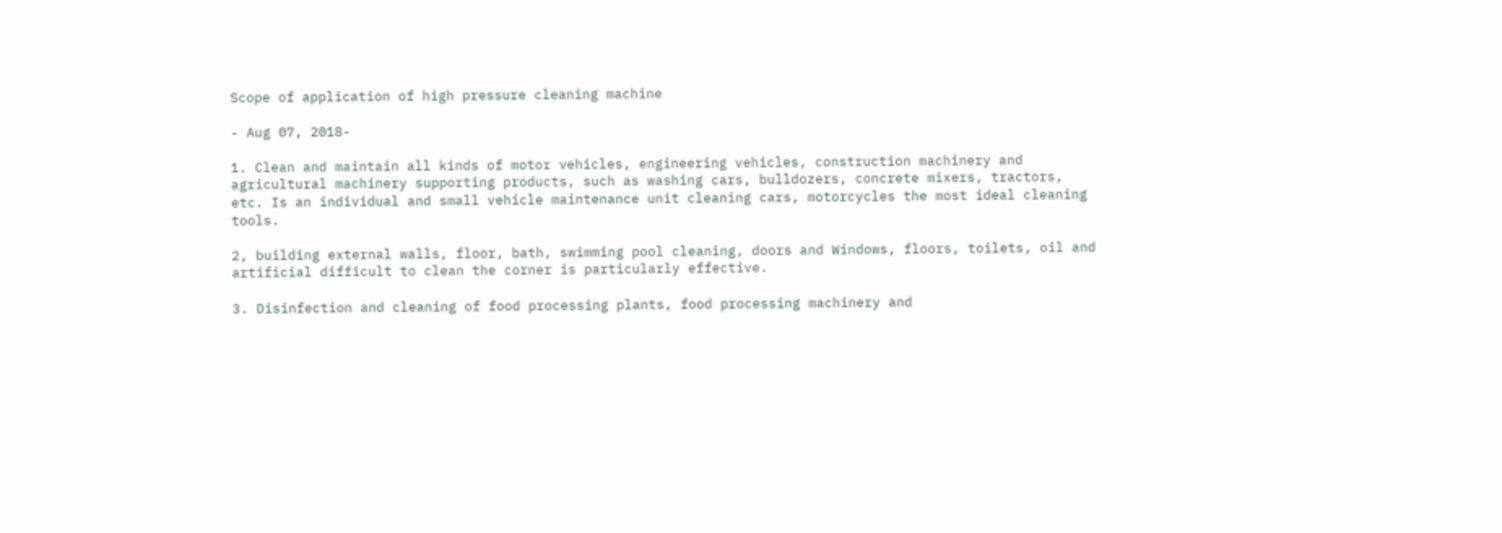Scope of application of high pressure cleaning machine

- Aug 07, 2018-

1. Clean and maintain all kinds of motor vehicles, engineering vehicles, construction machinery and agricultural machinery supporting products, such as washing cars, bulldozers, concrete mixers, tractors, etc. Is an individual and small vehicle maintenance unit cleaning cars, motorcycles the most ideal cleaning tools.

2, building external walls, floor, bath, swimming pool cleaning, doors and Windows, floors, toilets, oil and artificial difficult to clean the corner is particularly effective.

3. Disinfection and cleaning of food processing plants, food processing machinery and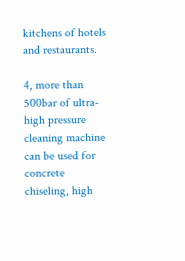kitchens of hotels and restaurants.

4, more than 500bar of ultra-high pressure cleaning machine can be used for concrete chiseling, high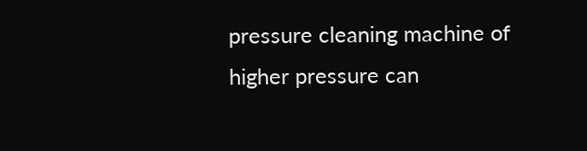pressure cleaning machine of higher pressure can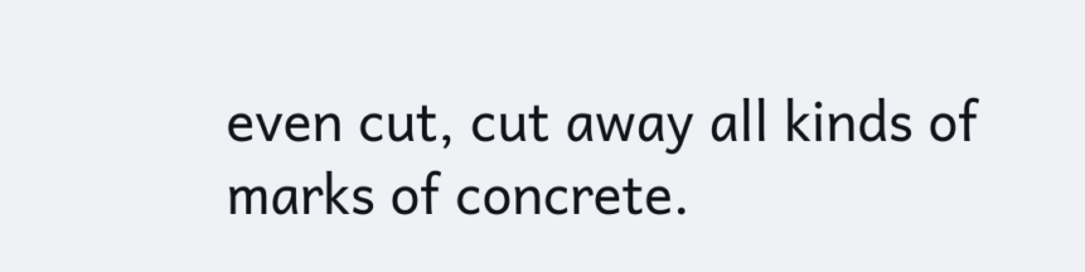even cut, cut away all kinds of marks of concrete.